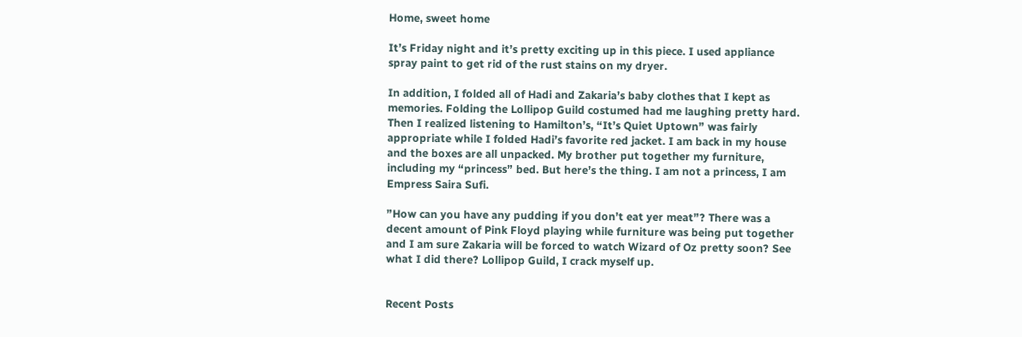Home, sweet home

It’s Friday night and it’s pretty exciting up in this piece. I used appliance spray paint to get rid of the rust stains on my dryer.

In addition, I folded all of Hadi and Zakaria’s baby clothes that I kept as memories. Folding the Lollipop Guild costumed had me laughing pretty hard. Then I realized listening to Hamilton’s, “It’s Quiet Uptown” was fairly appropriate while I folded Hadi’s favorite red jacket. I am back in my house and the boxes are all unpacked. My brother put together my furniture, including my “princess” bed. But here’s the thing. I am not a princess, I am Empress Saira Sufi.

”How can you have any pudding if you don’t eat yer meat”? There was a decent amount of Pink Floyd playing while furniture was being put together and I am sure Zakaria will be forced to watch Wizard of Oz pretty soon? See what I did there? Lollipop Guild, I crack myself up.


Recent Posts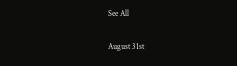See All

August 31st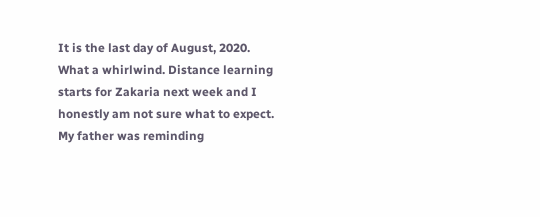It is the last day of August, 2020. What a whirlwind. Distance learning starts for Zakaria next week and I honestly am not sure what to expect. My father was reminding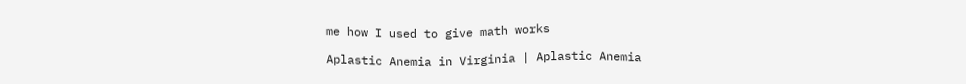me how I used to give math works

Aplastic Anemia in Virginia | Aplastic Anemia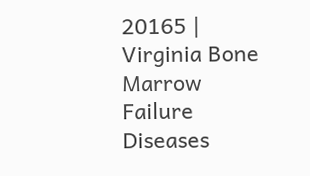20165 | Virginia Bone Marrow Failure Diseases